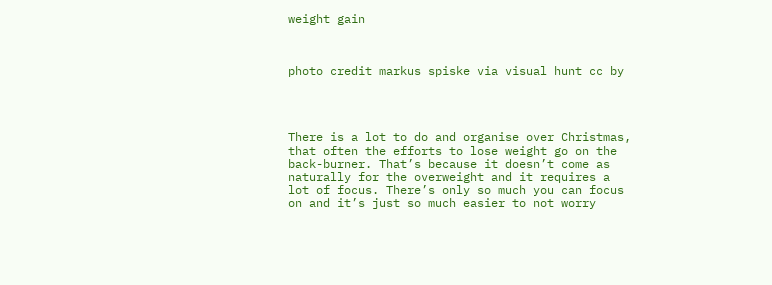weight gain



photo credit markus spiske via visual hunt cc by




There is a lot to do and organise over Christmas, that often the efforts to lose weight go on the back-burner. That’s because it doesn’t come as naturally for the overweight and it requires a lot of focus. There’s only so much you can focus on and it’s just so much easier to not worry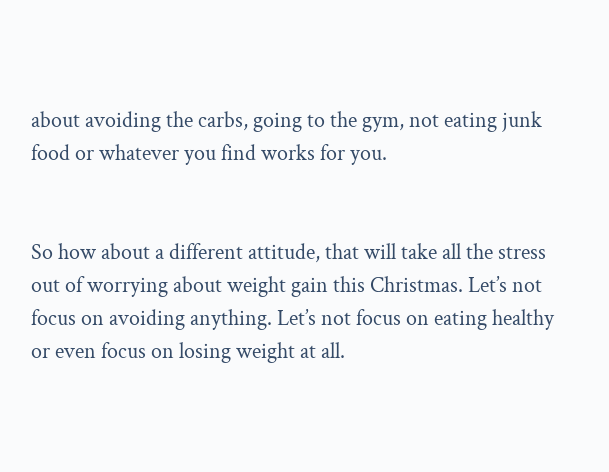about avoiding the carbs, going to the gym, not eating junk food or whatever you find works for you.


So how about a different attitude, that will take all the stress out of worrying about weight gain this Christmas. Let’s not focus on avoiding anything. Let’s not focus on eating healthy or even focus on losing weight at all.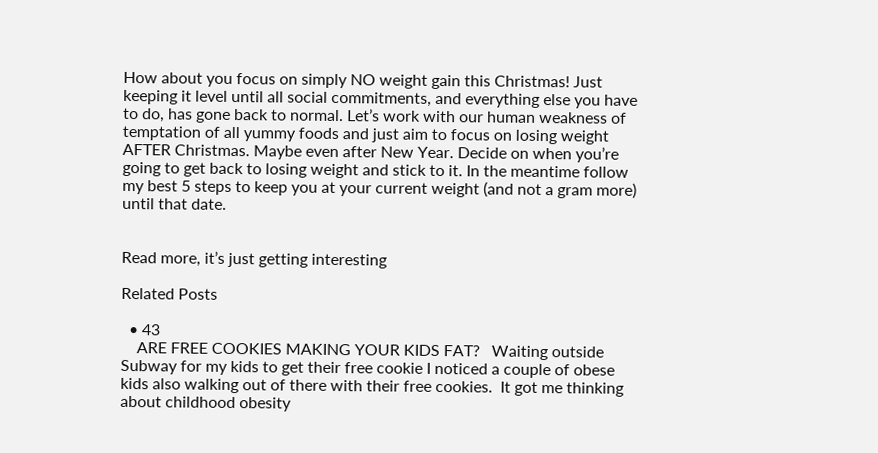How about you focus on simply NO weight gain this Christmas! Just keeping it level until all social commitments, and everything else you have to do, has gone back to normal. Let’s work with our human weakness of temptation of all yummy foods and just aim to focus on losing weight AFTER Christmas. Maybe even after New Year. Decide on when you’re going to get back to losing weight and stick to it. In the meantime follow my best 5 steps to keep you at your current weight (and not a gram more) until that date.


Read more, it’s just getting interesting

Related Posts

  • 43
    ARE FREE COOKIES MAKING YOUR KIDS FAT?   Waiting outside Subway for my kids to get their free cookie I noticed a couple of obese kids also walking out of there with their free cookies.  It got me thinking about childhood obesity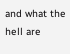and what the hell are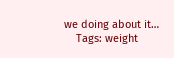we doing about it…
    Tags: weight